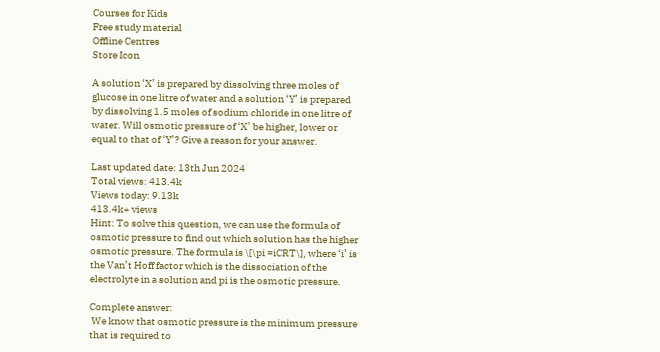Courses for Kids
Free study material
Offline Centres
Store Icon

A solution ‘X’ is prepared by dissolving three moles of glucose in one litre of water and a solution ‘Y’ is prepared by dissolving 1.5 moles of sodium chloride in one litre of water. Will osmotic pressure of ‘X’ be higher, lower or equal to that of ‘Y’? Give a reason for your answer.

Last updated date: 13th Jun 2024
Total views: 413.4k
Views today: 9.13k
413.4k+ views
Hint: To solve this question, we can use the formula of osmotic pressure to find out which solution has the higher osmotic pressure. The formula is \[\pi =iCRT\], where ‘i’ is the Van’t Hoff factor which is the dissociation of the electrolyte in a solution and pi is the osmotic pressure.

Complete answer:
 We know that osmotic pressure is the minimum pressure that is required to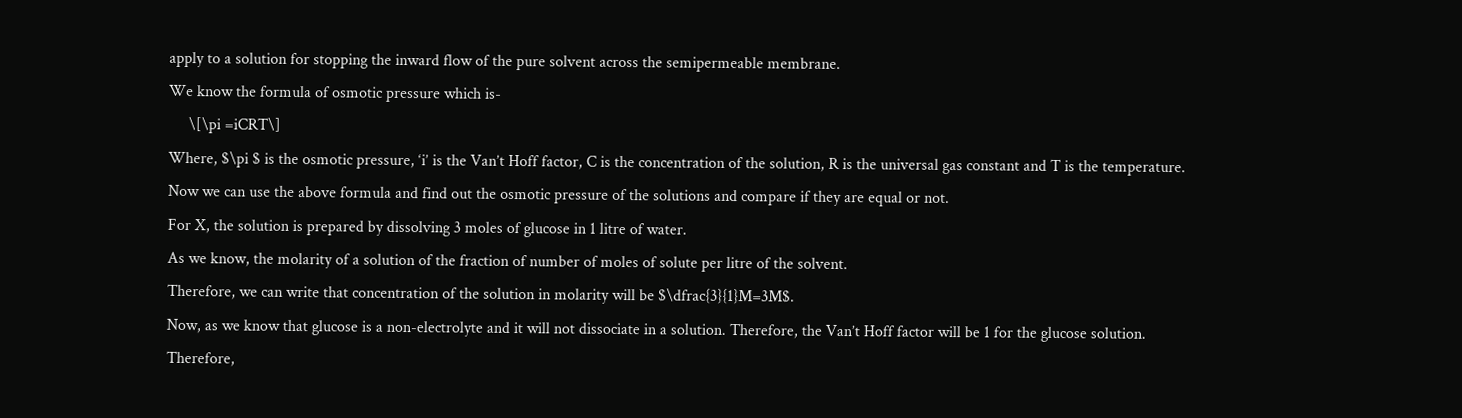apply to a solution for stopping the inward flow of the pure solvent across the semipermeable membrane.
We know the formula of osmotic pressure which is-
     \[\pi =iCRT\]
Where, $\pi $ is the osmotic pressure, ‘i’ is the Van’t Hoff factor, C is the concentration of the solution, R is the universal gas constant and T is the temperature.
Now we can use the above formula and find out the osmotic pressure of the solutions and compare if they are equal or not.
For X, the solution is prepared by dissolving 3 moles of glucose in 1 litre of water.
As we know, the molarity of a solution of the fraction of number of moles of solute per litre of the solvent.
Therefore, we can write that concentration of the solution in molarity will be $\dfrac{3}{1}M=3M$.
Now, as we know that glucose is a non-electrolyte and it will not dissociate in a solution. Therefore, the Van’t Hoff factor will be 1 for the glucose solution.
Therefore,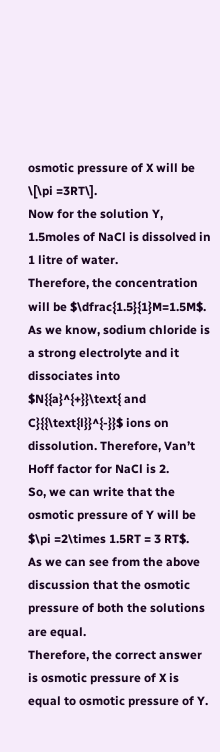osmotic pressure of X will be \[\pi =3RT\].
Now for the solution Y, 1.5moles of NaCl is dissolved in 1 litre of water.
Therefore, the concentration will be $\dfrac{1.5}{1}M=1.5M$.
As we know, sodium chloride is a strong electrolyte and it dissociates into $N{{a}^{+}}\text{ and C}{{\text{l}}^{-}}$ ions on dissolution. Therefore, Van’t Hoff factor for NaCl is 2.
So, we can write that the osmotic pressure of Y will be $\pi =2\times 1.5RT = 3 RT$.
As we can see from the above discussion that the osmotic pressure of both the solutions are equal.
Therefore, the correct answer is osmotic pressure of X is equal to osmotic pressure of Y.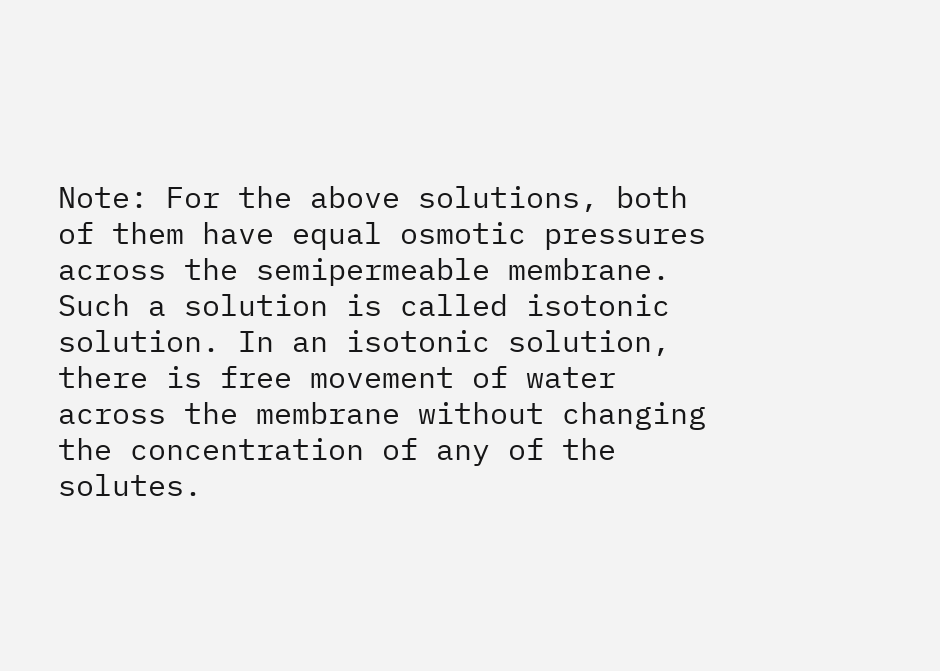Note: For the above solutions, both of them have equal osmotic pressures across the semipermeable membrane. Such a solution is called isotonic solution. In an isotonic solution, there is free movement of water across the membrane without changing the concentration of any of the solutes.